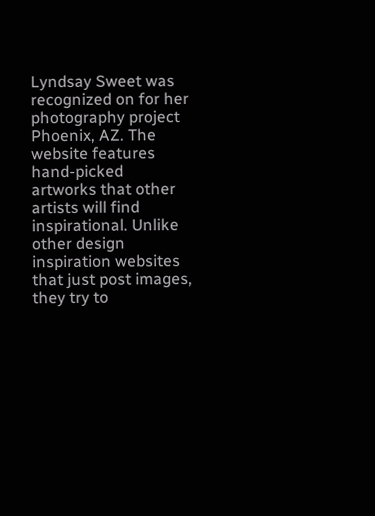Lyndsay Sweet was recognized on for her photography project Phoenix, AZ. The website features hand-picked artworks that other artists will find inspirational. Unlike other design inspiration websites that just post images, they try to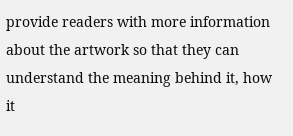provide readers with more information about the artwork so that they can understand the meaning behind it, how it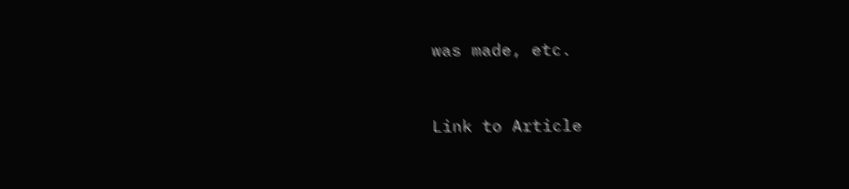was made, etc.


Link to Article